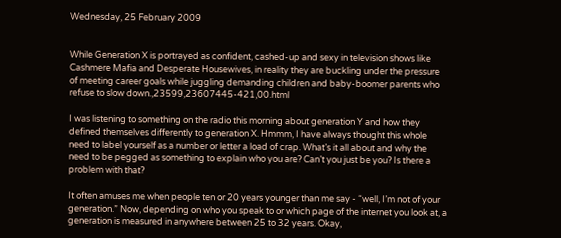Wednesday, 25 February 2009


While Generation X is portrayed as confident, cashed-up and sexy in television shows like Cashmere Mafia and Desperate Housewives, in reality they are buckling under the pressure of meeting career goals while juggling demanding children and baby-boomer parents who refuse to slow down.,23599,23607445-421,00.html

I was listening to something on the radio this morning about generation Y and how they defined themselves differently to generation X. Hmmm, I have always thought this whole need to label yourself as a number or letter a load of crap. What’s it all about and why the need to be pegged as something to explain who you are? Can’t you just be you? Is there a problem with that?

It often amuses me when people ten or 20 years younger than me say - “well, I’m not of your generation.” Now, depending on who you speak to or which page of the internet you look at, a generation is measured in anywhere between 25 to 32 years. Okay,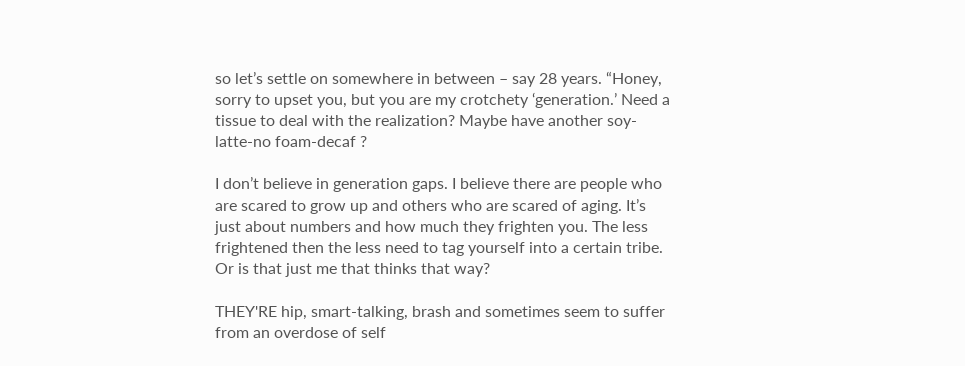so let’s settle on somewhere in between – say 28 years. “Honey, sorry to upset you, but you are my crotchety ‘generation.’ Need a tissue to deal with the realization? Maybe have another soy-latte-no foam-decaf ?

I don’t believe in generation gaps. I believe there are people who are scared to grow up and others who are scared of aging. It’s just about numbers and how much they frighten you. The less frightened then the less need to tag yourself into a certain tribe. Or is that just me that thinks that way?

THEY'RE hip, smart-talking, brash and sometimes seem to suffer from an overdose of self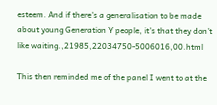esteem. And if there's a generalisation to be made about young Generation Y people, it's that they don't like waiting.,21985,22034750-5006016,00.html

This then reminded me of the panel I went to at the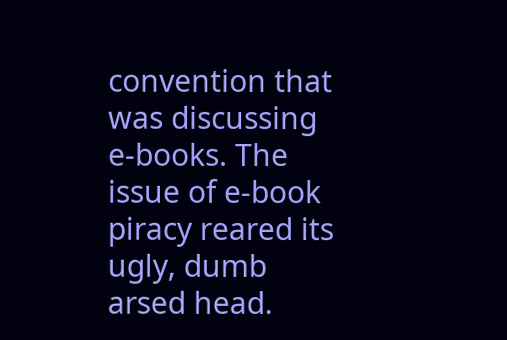convention that was discussing e-books. The issue of e-book piracy reared its ugly, dumb arsed head.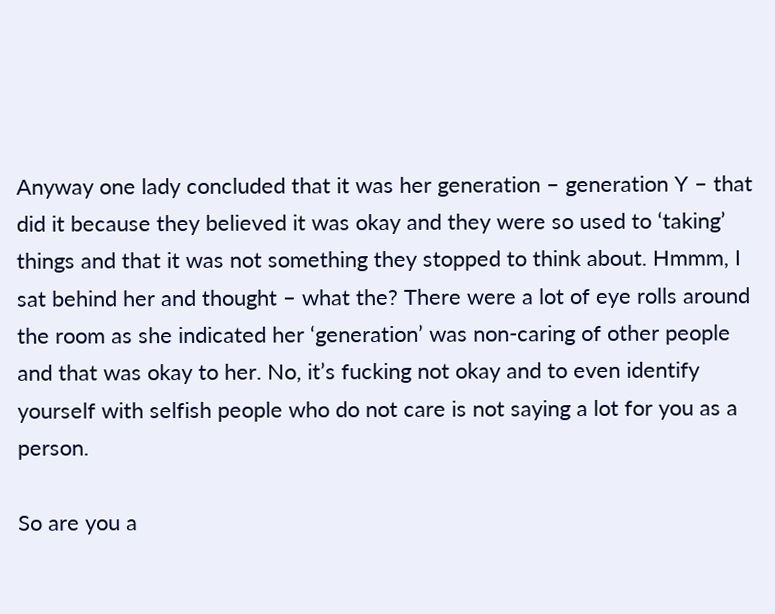Anyway one lady concluded that it was her generation – generation Y – that did it because they believed it was okay and they were so used to ‘taking’ things and that it was not something they stopped to think about. Hmmm, I sat behind her and thought – what the? There were a lot of eye rolls around the room as she indicated her ‘generation’ was non-caring of other people and that was okay to her. No, it’s fucking not okay and to even identify yourself with selfish people who do not care is not saying a lot for you as a person.

So are you a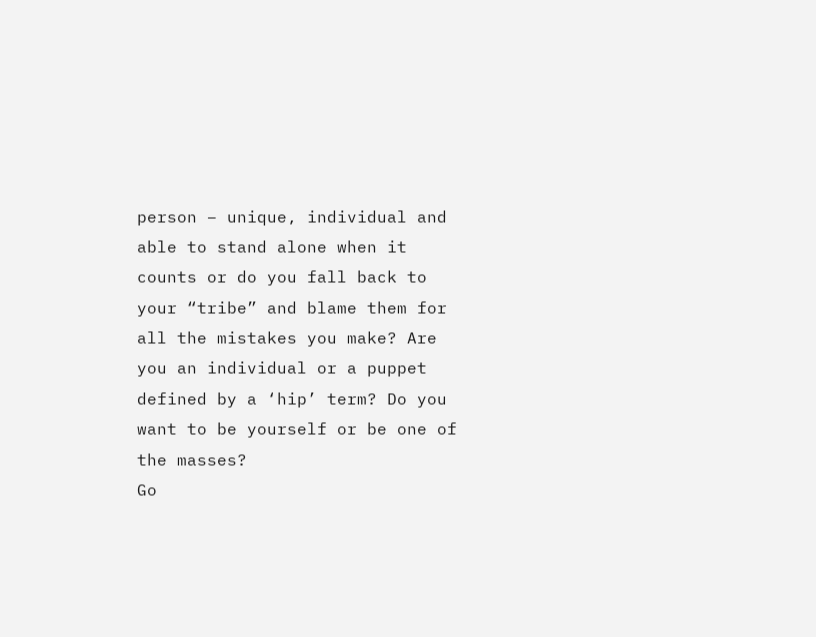person – unique, individual and able to stand alone when it counts or do you fall back to your “tribe” and blame them for all the mistakes you make? Are you an individual or a puppet defined by a ‘hip’ term? Do you want to be yourself or be one of the masses?
Go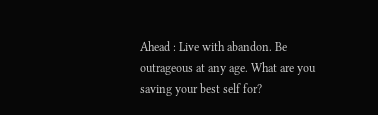Ahead : Live with abandon. Be outrageous at any age. What are you saving your best self for?